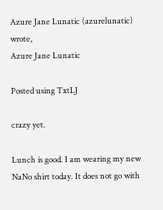Azure Jane Lunatic (azurelunatic) wrote,
Azure Jane Lunatic

Posted using TxtLJ

crazy yet.

Lunch is good. I am wearing my new NaNo shirt today. It does not go with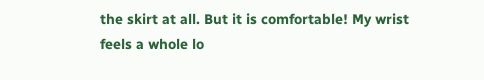the skirt at all. But it is comfortable! My wrist feels a whole lo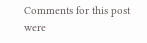Comments for this post were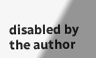disabled by the author